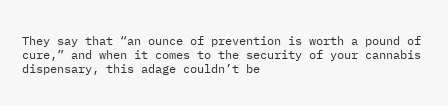They say that “an ounce of prevention is worth a pound of cure,” and when it comes to the security of your cannabis dispensary, this adage couldn’t be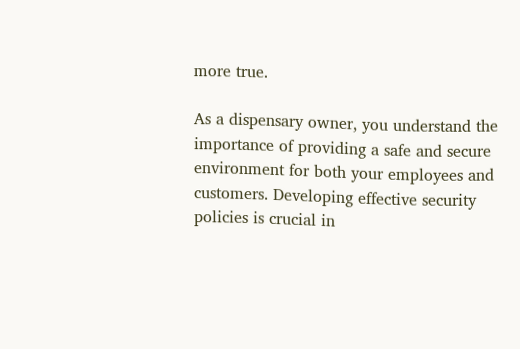more true.

As a dispensary owner, you understand the importance of providing a safe and secure environment for both your employees and customers. Developing effective security policies is crucial in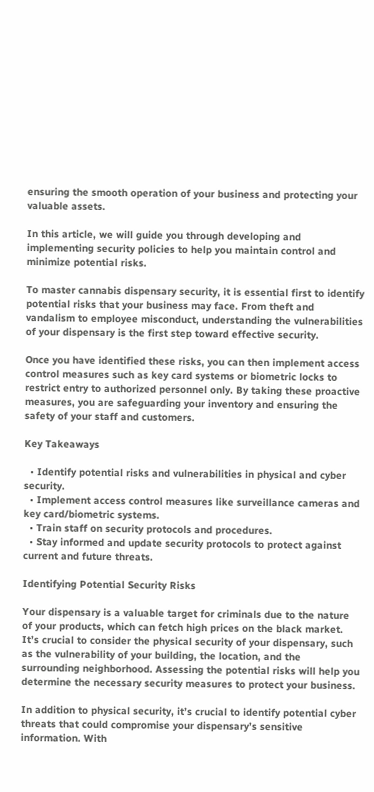ensuring the smooth operation of your business and protecting your valuable assets.

In this article, we will guide you through developing and implementing security policies to help you maintain control and minimize potential risks.

To master cannabis dispensary security, it is essential first to identify potential risks that your business may face. From theft and vandalism to employee misconduct, understanding the vulnerabilities of your dispensary is the first step toward effective security.

Once you have identified these risks, you can then implement access control measures such as key card systems or biometric locks to restrict entry to authorized personnel only. By taking these proactive measures, you are safeguarding your inventory and ensuring the safety of your staff and customers.

Key Takeaways

  • Identify potential risks and vulnerabilities in physical and cyber security.
  • Implement access control measures like surveillance cameras and key card/biometric systems.
  • Train staff on security protocols and procedures.
  • Stay informed and update security protocols to protect against current and future threats.

Identifying Potential Security Risks

Your dispensary is a valuable target for criminals due to the nature of your products, which can fetch high prices on the black market. It’s crucial to consider the physical security of your dispensary, such as the vulnerability of your building, the location, and the surrounding neighborhood. Assessing the potential risks will help you determine the necessary security measures to protect your business.

In addition to physical security, it’s crucial to identify potential cyber threats that could compromise your dispensary’s sensitive information. With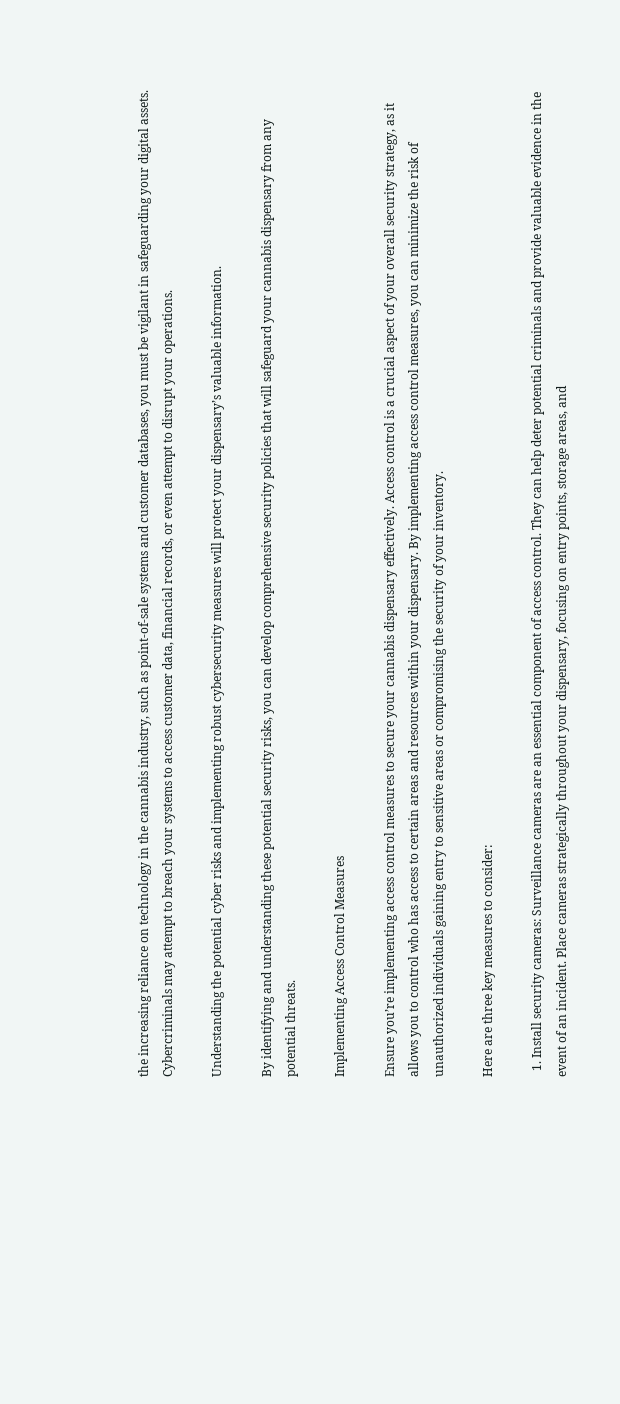the increasing reliance on technology in the cannabis industry, such as point-of-sale systems and customer databases, you must be vigilant in safeguarding your digital assets. Cybercriminals may attempt to breach your systems to access customer data, financial records, or even attempt to disrupt your operations.

Understanding the potential cyber risks and implementing robust cybersecurity measures will protect your dispensary’s valuable information.

By identifying and understanding these potential security risks, you can develop comprehensive security policies that will safeguard your cannabis dispensary from any potential threats.

Implementing Access Control Measures

Ensure you’re implementing access control measures to secure your cannabis dispensary effectively. Access control is a crucial aspect of your overall security strategy, as it allows you to control who has access to certain areas and resources within your dispensary. By implementing access control measures, you can minimize the risk of unauthorized individuals gaining entry to sensitive areas or compromising the security of your inventory.

Here are three key measures to consider:

  1. Install security cameras: Surveillance cameras are an essential component of access control. They can help deter potential criminals and provide valuable evidence in the event of an incident. Place cameras strategically throughout your dispensary, focusing on entry points, storage areas, and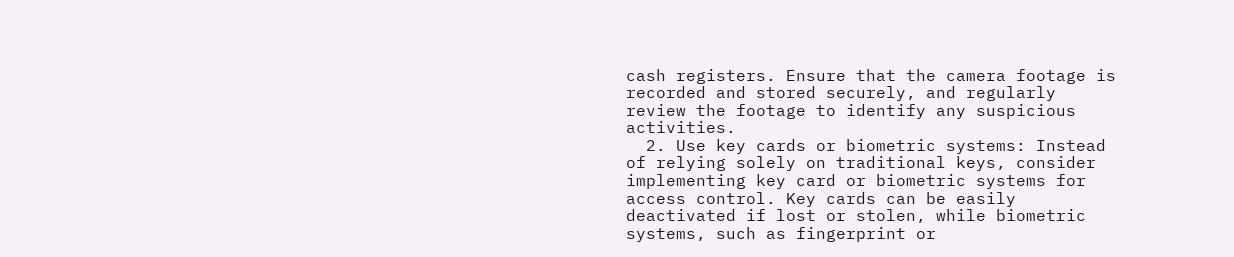cash registers. Ensure that the camera footage is recorded and stored securely, and regularly review the footage to identify any suspicious activities.
  2. Use key cards or biometric systems: Instead of relying solely on traditional keys, consider implementing key card or biometric systems for access control. Key cards can be easily deactivated if lost or stolen, while biometric systems, such as fingerprint or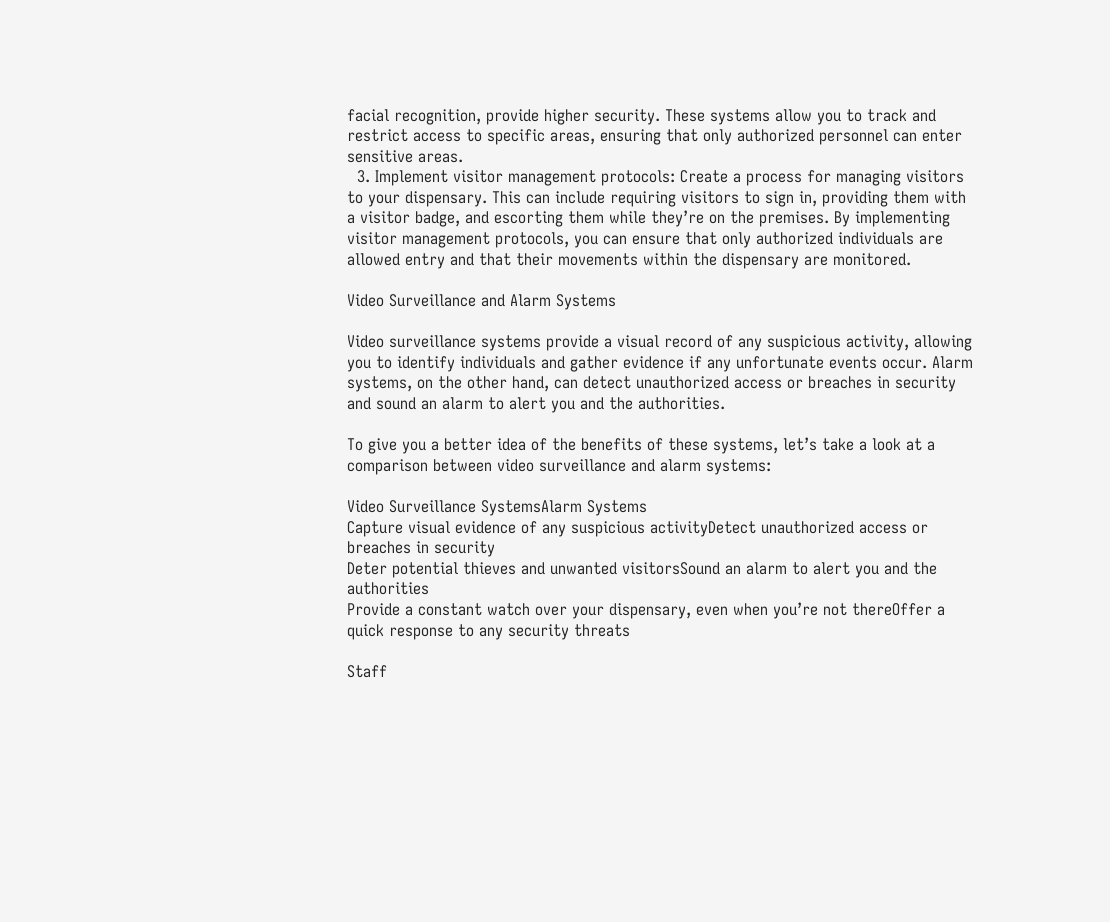facial recognition, provide higher security. These systems allow you to track and restrict access to specific areas, ensuring that only authorized personnel can enter sensitive areas.
  3. Implement visitor management protocols: Create a process for managing visitors to your dispensary. This can include requiring visitors to sign in, providing them with a visitor badge, and escorting them while they’re on the premises. By implementing visitor management protocols, you can ensure that only authorized individuals are allowed entry and that their movements within the dispensary are monitored.

Video Surveillance and Alarm Systems

Video surveillance systems provide a visual record of any suspicious activity, allowing you to identify individuals and gather evidence if any unfortunate events occur. Alarm systems, on the other hand, can detect unauthorized access or breaches in security and sound an alarm to alert you and the authorities.

To give you a better idea of the benefits of these systems, let’s take a look at a comparison between video surveillance and alarm systems:

Video Surveillance SystemsAlarm Systems
Capture visual evidence of any suspicious activityDetect unauthorized access or breaches in security
Deter potential thieves and unwanted visitorsSound an alarm to alert you and the authorities
Provide a constant watch over your dispensary, even when you’re not thereOffer a quick response to any security threats

Staff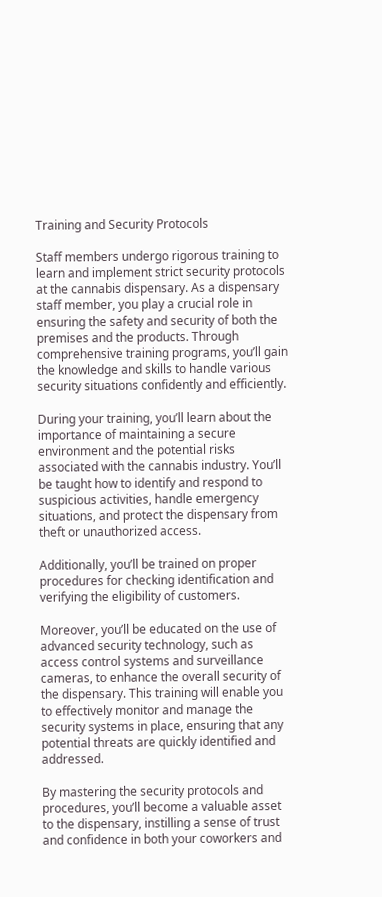Training and Security Protocols

Staff members undergo rigorous training to learn and implement strict security protocols at the cannabis dispensary. As a dispensary staff member, you play a crucial role in ensuring the safety and security of both the premises and the products. Through comprehensive training programs, you’ll gain the knowledge and skills to handle various security situations confidently and efficiently.

During your training, you’ll learn about the importance of maintaining a secure environment and the potential risks associated with the cannabis industry. You’ll be taught how to identify and respond to suspicious activities, handle emergency situations, and protect the dispensary from theft or unauthorized access.

Additionally, you’ll be trained on proper procedures for checking identification and verifying the eligibility of customers.

Moreover, you’ll be educated on the use of advanced security technology, such as access control systems and surveillance cameras, to enhance the overall security of the dispensary. This training will enable you to effectively monitor and manage the security systems in place, ensuring that any potential threats are quickly identified and addressed.

By mastering the security protocols and procedures, you’ll become a valuable asset to the dispensary, instilling a sense of trust and confidence in both your coworkers and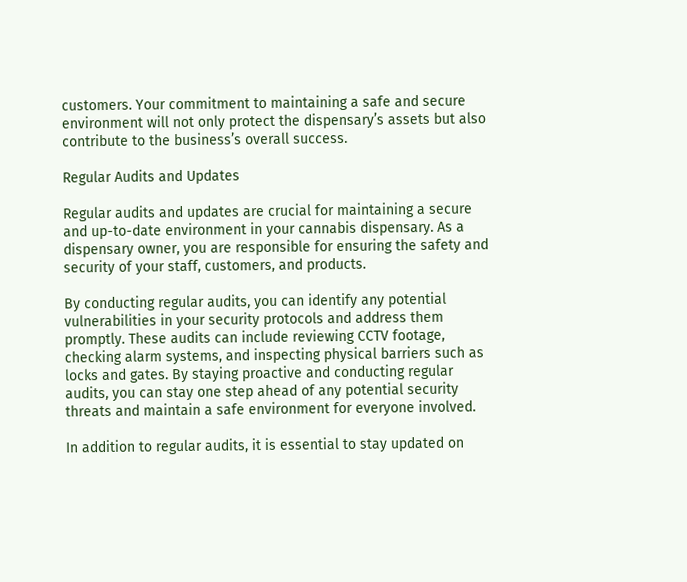customers. Your commitment to maintaining a safe and secure environment will not only protect the dispensary’s assets but also contribute to the business’s overall success.

Regular Audits and Updates

Regular audits and updates are crucial for maintaining a secure and up-to-date environment in your cannabis dispensary. As a dispensary owner, you are responsible for ensuring the safety and security of your staff, customers, and products.

By conducting regular audits, you can identify any potential vulnerabilities in your security protocols and address them promptly. These audits can include reviewing CCTV footage, checking alarm systems, and inspecting physical barriers such as locks and gates. By staying proactive and conducting regular audits, you can stay one step ahead of any potential security threats and maintain a safe environment for everyone involved.

In addition to regular audits, it is essential to stay updated on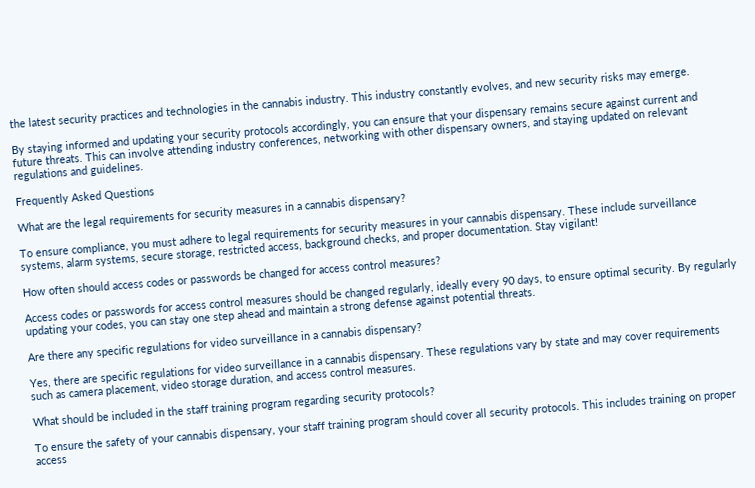the latest security practices and technologies in the cannabis industry. This industry constantly evolves, and new security risks may emerge.

By staying informed and updating your security protocols accordingly, you can ensure that your dispensary remains secure against current and future threats. This can involve attending industry conferences, networking with other dispensary owners, and staying updated on relevant regulations and guidelines.

Frequently Asked Questions

What are the legal requirements for security measures in a cannabis dispensary?

To ensure compliance, you must adhere to legal requirements for security measures in your cannabis dispensary. These include surveillance systems, alarm systems, secure storage, restricted access, background checks, and proper documentation. Stay vigilant!

How often should access codes or passwords be changed for access control measures?

Access codes or passwords for access control measures should be changed regularly, ideally every 90 days, to ensure optimal security. By regularly updating your codes, you can stay one step ahead and maintain a strong defense against potential threats.

Are there any specific regulations for video surveillance in a cannabis dispensary?

Yes, there are specific regulations for video surveillance in a cannabis dispensary. These regulations vary by state and may cover requirements such as camera placement, video storage duration, and access control measures.

What should be included in the staff training program regarding security protocols?

To ensure the safety of your cannabis dispensary, your staff training program should cover all security protocols. This includes training on proper access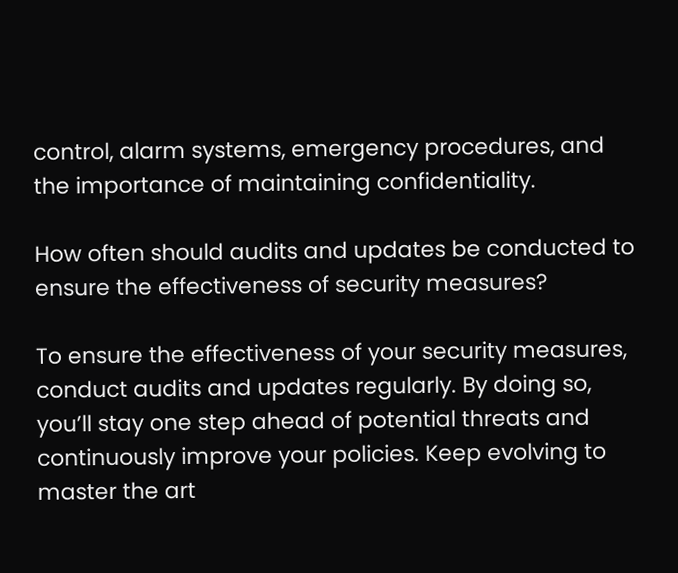control, alarm systems, emergency procedures, and the importance of maintaining confidentiality.

How often should audits and updates be conducted to ensure the effectiveness of security measures?

To ensure the effectiveness of your security measures, conduct audits and updates regularly. By doing so, you’ll stay one step ahead of potential threats and continuously improve your policies. Keep evolving to master the art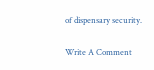of dispensary security.

Write A Comment